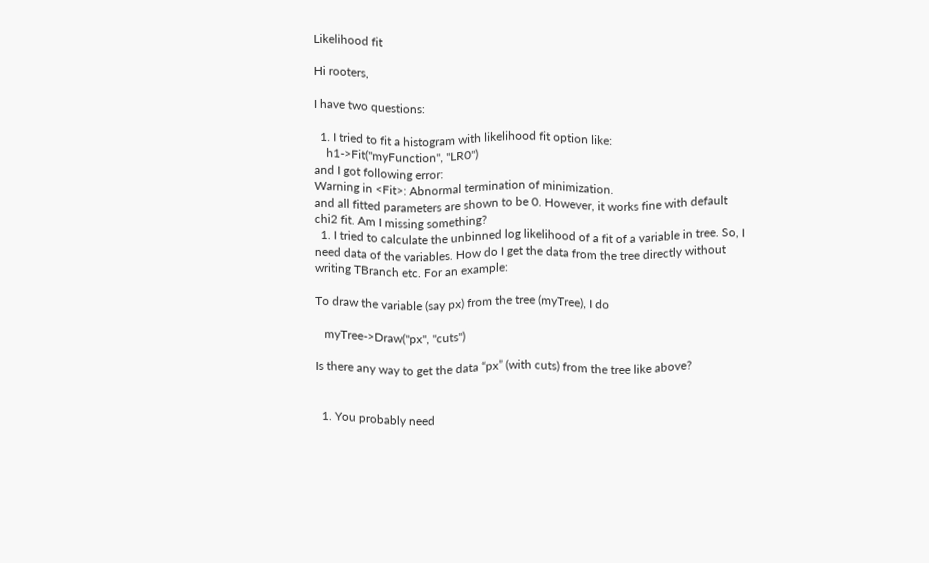Likelihood fit

Hi rooters,

I have two questions:

  1. I tried to fit a histogram with likelihood fit option like:
    h1->Fit("myFunction", "LR0")
and I got following error:
Warning in <Fit>: Abnormal termination of minimization.
and all fitted parameters are shown to be 0. However, it works fine with default chi2 fit. Am I missing something?
  1. I tried to calculate the unbinned log likelihood of a fit of a variable in tree. So, I need data of the variables. How do I get the data from the tree directly without writing TBranch etc. For an example:

To draw the variable (say px) from the tree (myTree), I do

   myTree->Draw("px", "cuts")

Is there any way to get the data “px” (with cuts) from the tree like above?


  1. You probably need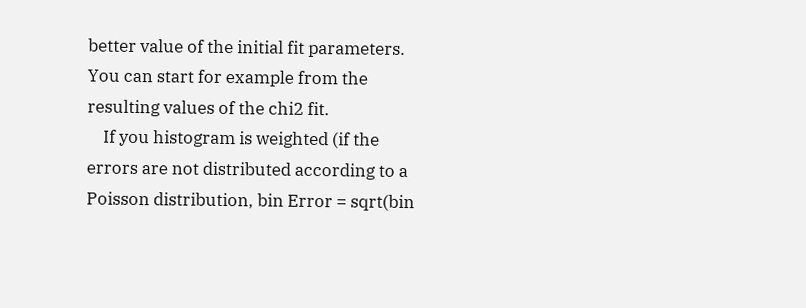better value of the initial fit parameters. You can start for example from the resulting values of the chi2 fit.
    If you histogram is weighted (if the errors are not distributed according to a Poisson distribution, bin Error = sqrt(bin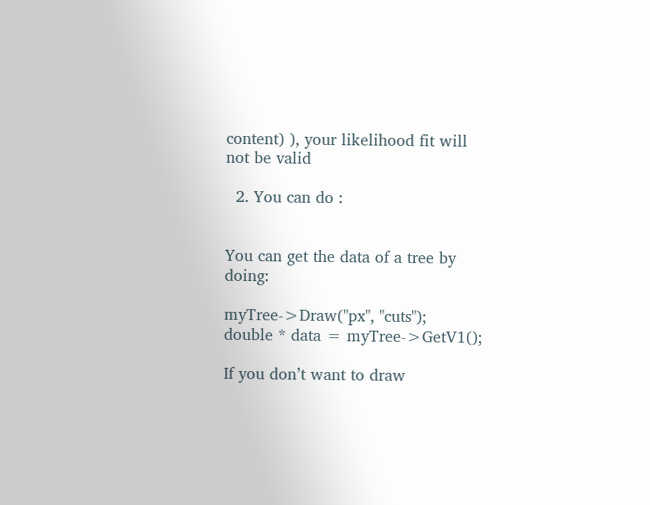content) ), your likelihood fit will not be valid

  2. You can do :


You can get the data of a tree by doing:

myTree->Draw("px", "cuts");
double * data = myTree->GetV1();

If you don’t want to draw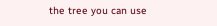the tree you can use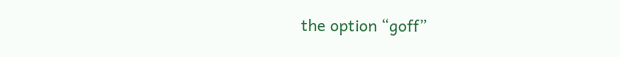the option “goff”